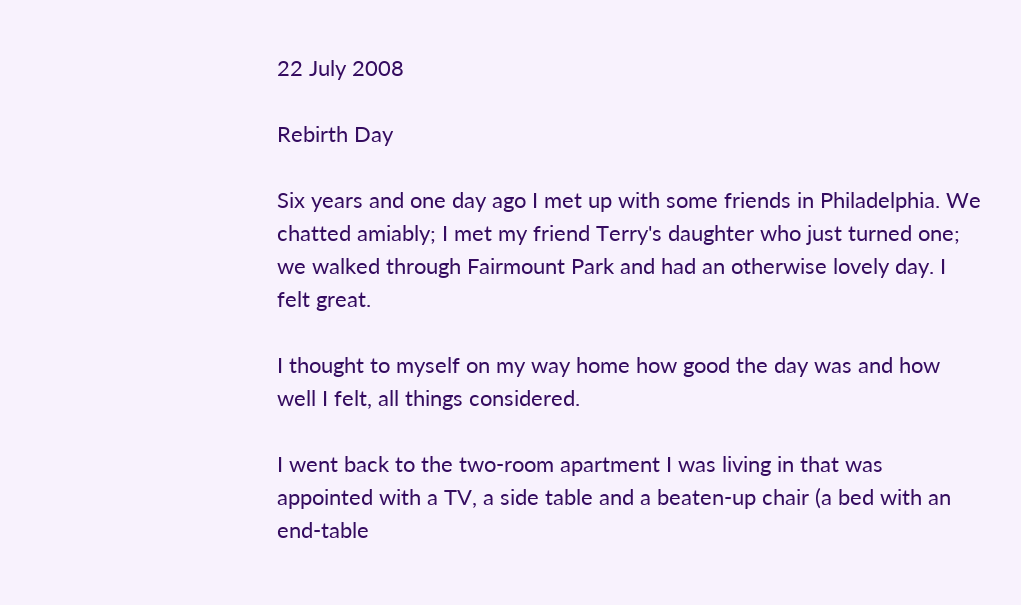22 July 2008

Rebirth Day

Six years and one day ago I met up with some friends in Philadelphia. We chatted amiably; I met my friend Terry's daughter who just turned one; we walked through Fairmount Park and had an otherwise lovely day. I felt great.

I thought to myself on my way home how good the day was and how well I felt, all things considered.

I went back to the two-room apartment I was living in that was appointed with a TV, a side table and a beaten-up chair (a bed with an end-table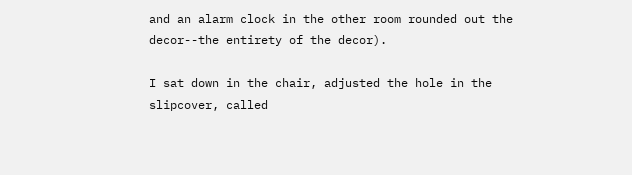and an alarm clock in the other room rounded out the decor--the entirety of the decor).

I sat down in the chair, adjusted the hole in the slipcover, called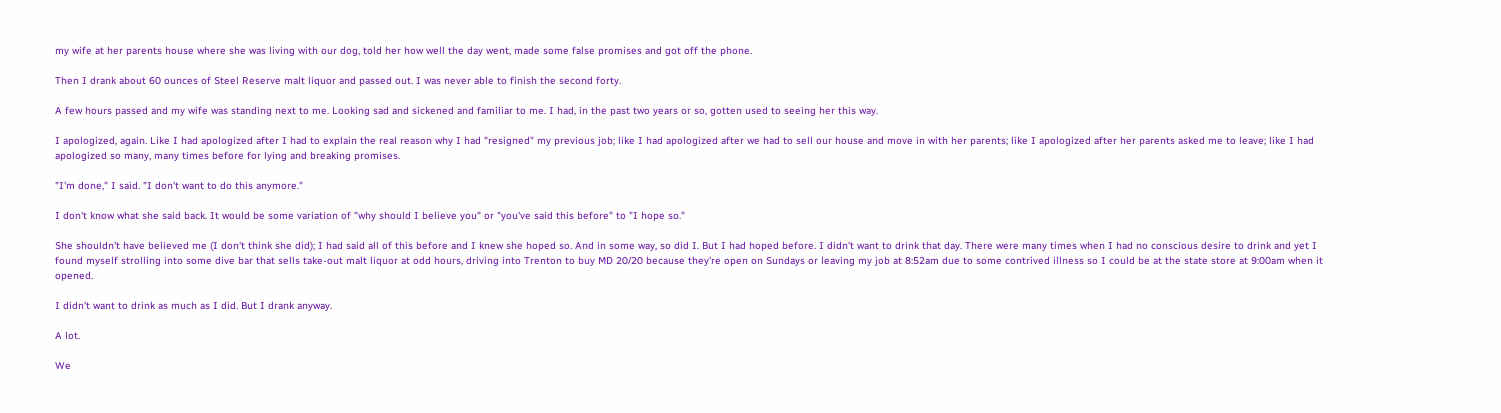my wife at her parents house where she was living with our dog, told her how well the day went, made some false promises and got off the phone.

Then I drank about 60 ounces of Steel Reserve malt liquor and passed out. I was never able to finish the second forty.

A few hours passed and my wife was standing next to me. Looking sad and sickened and familiar to me. I had, in the past two years or so, gotten used to seeing her this way.

I apologized, again. Like I had apologized after I had to explain the real reason why I had "resigned" my previous job; like I had apologized after we had to sell our house and move in with her parents; like I apologized after her parents asked me to leave; like I had apologized so many, many times before for lying and breaking promises.

"I'm done," I said. "I don't want to do this anymore."

I don't know what she said back. It would be some variation of "why should I believe you" or "you've said this before" to "I hope so."

She shouldn't have believed me (I don't think she did); I had said all of this before and I knew she hoped so. And in some way, so did I. But I had hoped before. I didn't want to drink that day. There were many times when I had no conscious desire to drink and yet I found myself strolling into some dive bar that sells take-out malt liquor at odd hours, driving into Trenton to buy MD 20/20 because they're open on Sundays or leaving my job at 8:52am due to some contrived illness so I could be at the state store at 9:00am when it opened.

I didn't want to drink as much as I did. But I drank anyway.

A lot.

We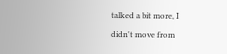talked a bit more, I didn't move from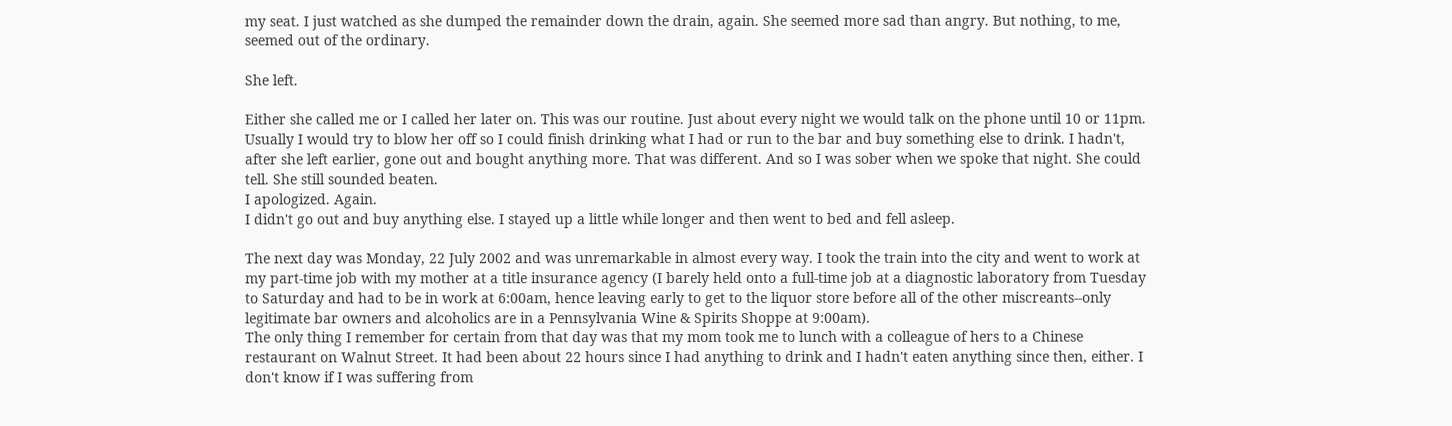my seat. I just watched as she dumped the remainder down the drain, again. She seemed more sad than angry. But nothing, to me, seemed out of the ordinary.

She left.

Either she called me or I called her later on. This was our routine. Just about every night we would talk on the phone until 10 or 11pm. Usually I would try to blow her off so I could finish drinking what I had or run to the bar and buy something else to drink. I hadn't, after she left earlier, gone out and bought anything more. That was different. And so I was sober when we spoke that night. She could tell. She still sounded beaten.
I apologized. Again.
I didn't go out and buy anything else. I stayed up a little while longer and then went to bed and fell asleep.

The next day was Monday, 22 July 2002 and was unremarkable in almost every way. I took the train into the city and went to work at my part-time job with my mother at a title insurance agency (I barely held onto a full-time job at a diagnostic laboratory from Tuesday to Saturday and had to be in work at 6:00am, hence leaving early to get to the liquor store before all of the other miscreants--only legitimate bar owners and alcoholics are in a Pennsylvania Wine & Spirits Shoppe at 9:00am).
The only thing I remember for certain from that day was that my mom took me to lunch with a colleague of hers to a Chinese restaurant on Walnut Street. It had been about 22 hours since I had anything to drink and I hadn't eaten anything since then, either. I don't know if I was suffering from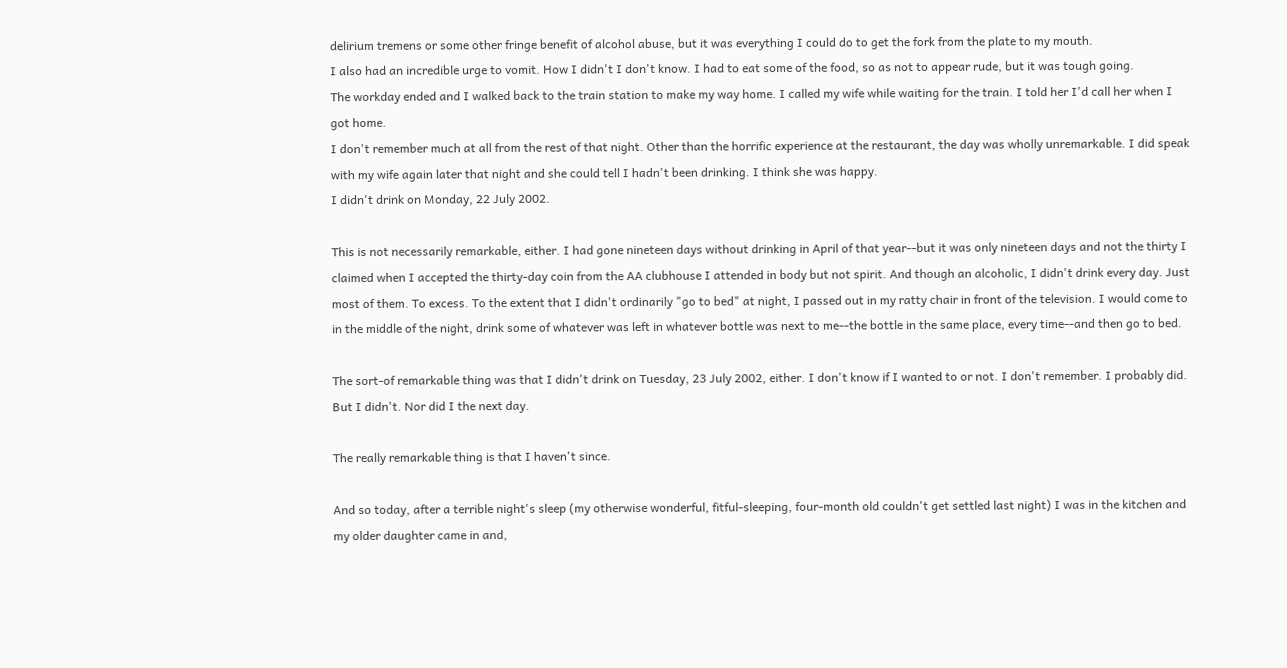delirium tremens or some other fringe benefit of alcohol abuse, but it was everything I could do to get the fork from the plate to my mouth.
I also had an incredible urge to vomit. How I didn't I don't know. I had to eat some of the food, so as not to appear rude, but it was tough going.
The workday ended and I walked back to the train station to make my way home. I called my wife while waiting for the train. I told her I'd call her when I got home.
I don't remember much at all from the rest of that night. Other than the horrific experience at the restaurant, the day was wholly unremarkable. I did speak with my wife again later that night and she could tell I hadn't been drinking. I think she was happy.
I didn't drink on Monday, 22 July 2002.

This is not necessarily remarkable, either. I had gone nineteen days without drinking in April of that year--but it was only nineteen days and not the thirty I claimed when I accepted the thirty-day coin from the AA clubhouse I attended in body but not spirit. And though an alcoholic, I didn't drink every day. Just most of them. To excess. To the extent that I didn't ordinarily "go to bed" at night, I passed out in my ratty chair in front of the television. I would come to in the middle of the night, drink some of whatever was left in whatever bottle was next to me--the bottle in the same place, every time--and then go to bed.

The sort-of remarkable thing was that I didn't drink on Tuesday, 23 July 2002, either. I don't know if I wanted to or not. I don't remember. I probably did. But I didn't. Nor did I the next day.

The really remarkable thing is that I haven't since.

And so today, after a terrible night's sleep (my otherwise wonderful, fitful-sleeping, four-month old couldn't get settled last night) I was in the kitchen and my older daughter came in and,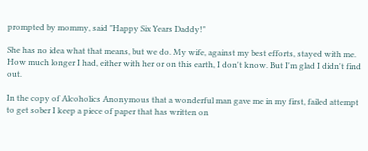prompted by mommy, said "Happy Six Years Daddy!"

She has no idea what that means, but we do. My wife, against my best efforts, stayed with me. How much longer I had, either with her or on this earth, I don't know. But I'm glad I didn't find out.

In the copy of Alcoholics Anonymous that a wonderful man gave me in my first, failed attempt to get sober I keep a piece of paper that has written on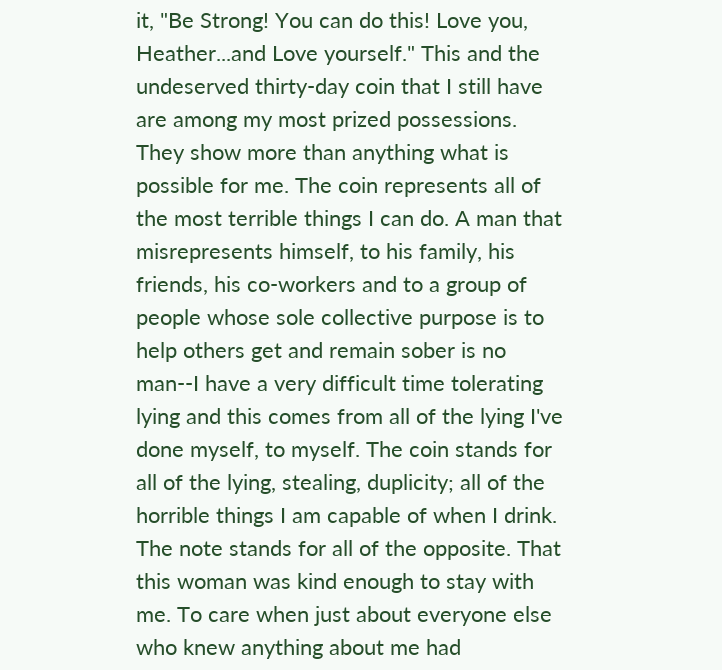it, "Be Strong! You can do this! Love you, Heather...and Love yourself." This and the undeserved thirty-day coin that I still have are among my most prized possessions. They show more than anything what is possible for me. The coin represents all of the most terrible things I can do. A man that misrepresents himself, to his family, his friends, his co-workers and to a group of people whose sole collective purpose is to help others get and remain sober is no man--I have a very difficult time tolerating lying and this comes from all of the lying I've done myself, to myself. The coin stands for all of the lying, stealing, duplicity; all of the horrible things I am capable of when I drink. The note stands for all of the opposite. That this woman was kind enough to stay with me. To care when just about everyone else who knew anything about me had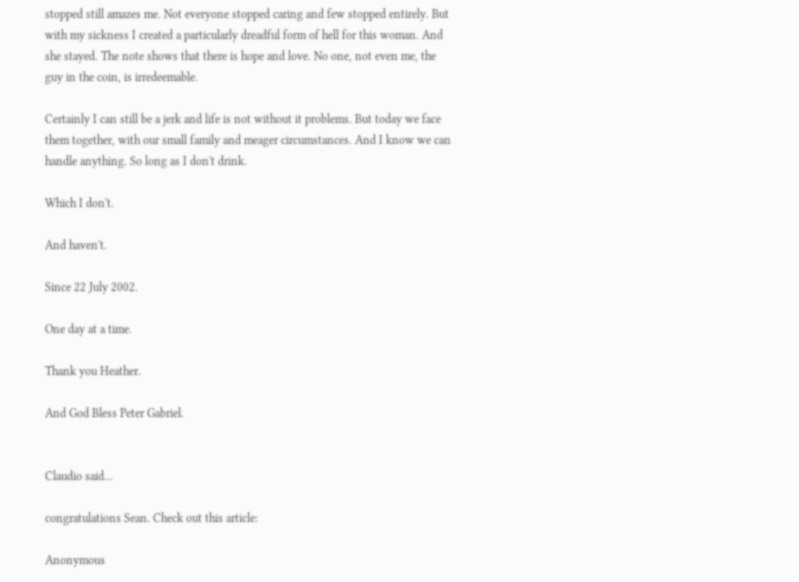stopped still amazes me. Not everyone stopped caring and few stopped entirely. But with my sickness I created a particularly dreadful form of hell for this woman. And she stayed. The note shows that there is hope and love. No one, not even me, the guy in the coin, is irredeemable.

Certainly I can still be a jerk and life is not without it problems. But today we face them together, with our small family and meager circumstances. And I know we can handle anything. So long as I don't drink.

Which I don't.

And haven't.

Since 22 July 2002.

One day at a time.

Thank you Heather.

And God Bless Peter Gabriel.


Claudio said...

congratulations Sean. Check out this article:

Anonymous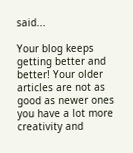said...

Your blog keeps getting better and better! Your older articles are not as good as newer ones you have a lot more creativity and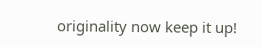originality now keep it up!